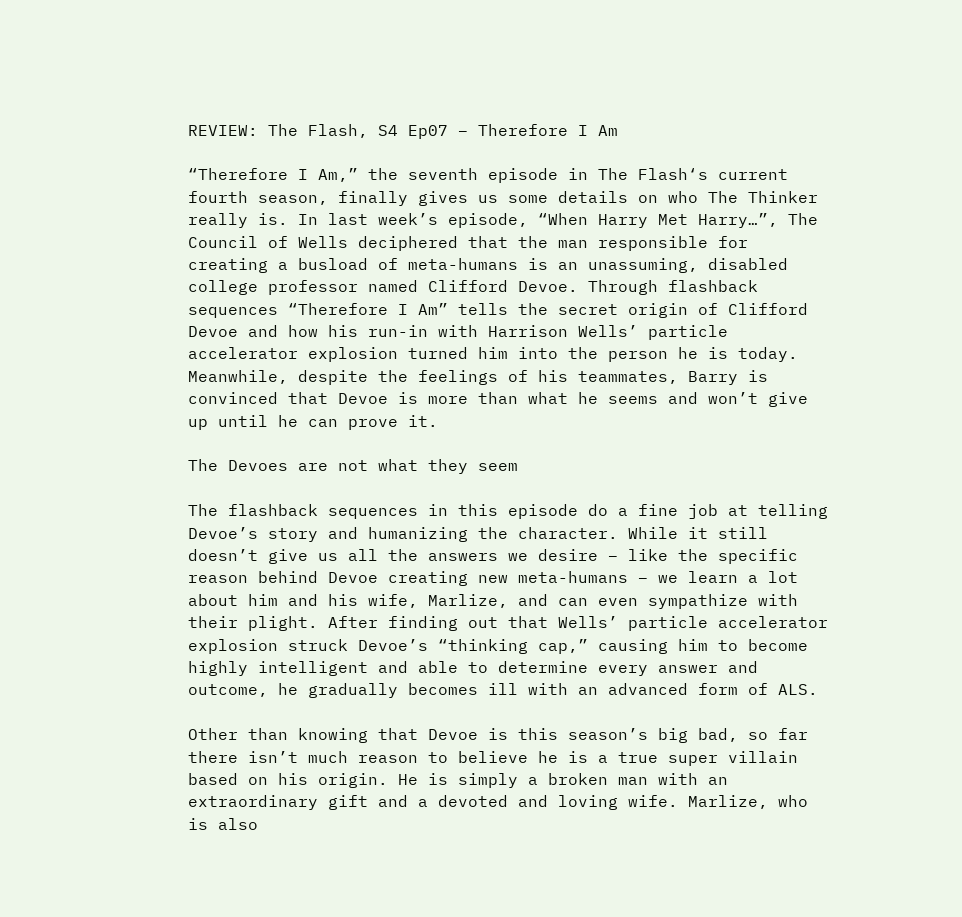REVIEW: The Flash, S4 Ep07 – Therefore I Am

“Therefore I Am,” the seventh episode in The Flash‘s current fourth season, finally gives us some details on who The Thinker really is. In last week’s episode, “When Harry Met Harry…”, The Council of Wells deciphered that the man responsible for creating a busload of meta-humans is an unassuming, disabled college professor named Clifford Devoe. Through flashback sequences “Therefore I Am” tells the secret origin of Clifford Devoe and how his run-in with Harrison Wells’ particle accelerator explosion turned him into the person he is today. Meanwhile, despite the feelings of his teammates, Barry is convinced that Devoe is more than what he seems and won’t give up until he can prove it.

The Devoes are not what they seem

The flashback sequences in this episode do a fine job at telling Devoe’s story and humanizing the character. While it still doesn’t give us all the answers we desire – like the specific reason behind Devoe creating new meta-humans – we learn a lot about him and his wife, Marlize, and can even sympathize with their plight. After finding out that Wells’ particle accelerator explosion struck Devoe’s “thinking cap,” causing him to become highly intelligent and able to determine every answer and outcome, he gradually becomes ill with an advanced form of ALS.

Other than knowing that Devoe is this season’s big bad, so far there isn’t much reason to believe he is a true super villain based on his origin. He is simply a broken man with an extraordinary gift and a devoted and loving wife. Marlize, who is also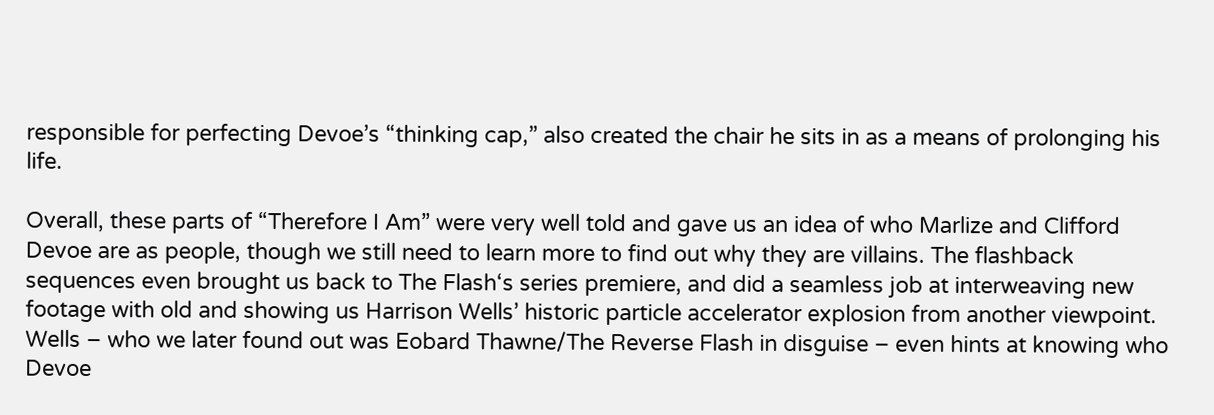responsible for perfecting Devoe’s “thinking cap,” also created the chair he sits in as a means of prolonging his life.

Overall, these parts of “Therefore I Am” were very well told and gave us an idea of who Marlize and Clifford Devoe are as people, though we still need to learn more to find out why they are villains. The flashback sequences even brought us back to The Flash‘s series premiere, and did a seamless job at interweaving new footage with old and showing us Harrison Wells’ historic particle accelerator explosion from another viewpoint. Wells – who we later found out was Eobard Thawne/The Reverse Flash in disguise – even hints at knowing who Devoe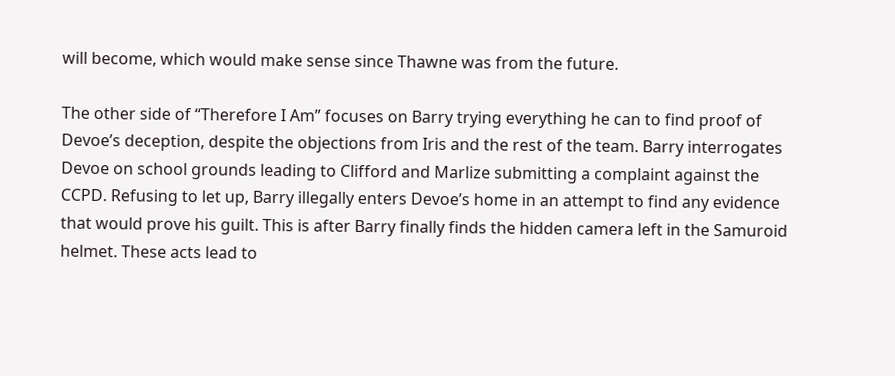will become, which would make sense since Thawne was from the future.

The other side of “Therefore I Am” focuses on Barry trying everything he can to find proof of Devoe’s deception, despite the objections from Iris and the rest of the team. Barry interrogates Devoe on school grounds leading to Clifford and Marlize submitting a complaint against the CCPD. Refusing to let up, Barry illegally enters Devoe’s home in an attempt to find any evidence that would prove his guilt. This is after Barry finally finds the hidden camera left in the Samuroid helmet. These acts lead to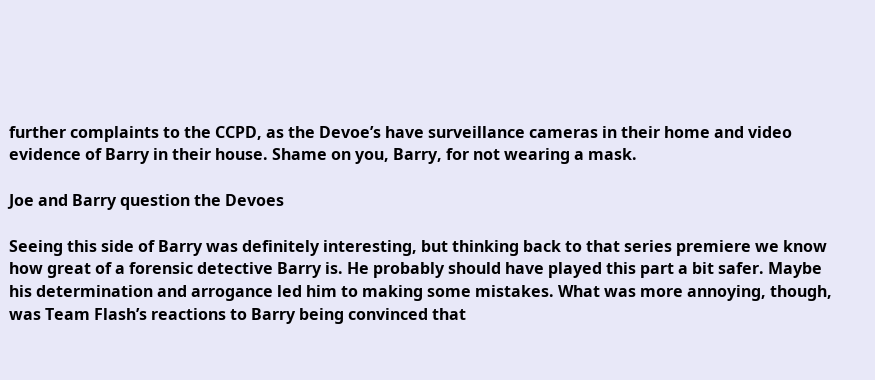further complaints to the CCPD, as the Devoe’s have surveillance cameras in their home and video evidence of Barry in their house. Shame on you, Barry, for not wearing a mask.

Joe and Barry question the Devoes

Seeing this side of Barry was definitely interesting, but thinking back to that series premiere we know how great of a forensic detective Barry is. He probably should have played this part a bit safer. Maybe his determination and arrogance led him to making some mistakes. What was more annoying, though, was Team Flash’s reactions to Barry being convinced that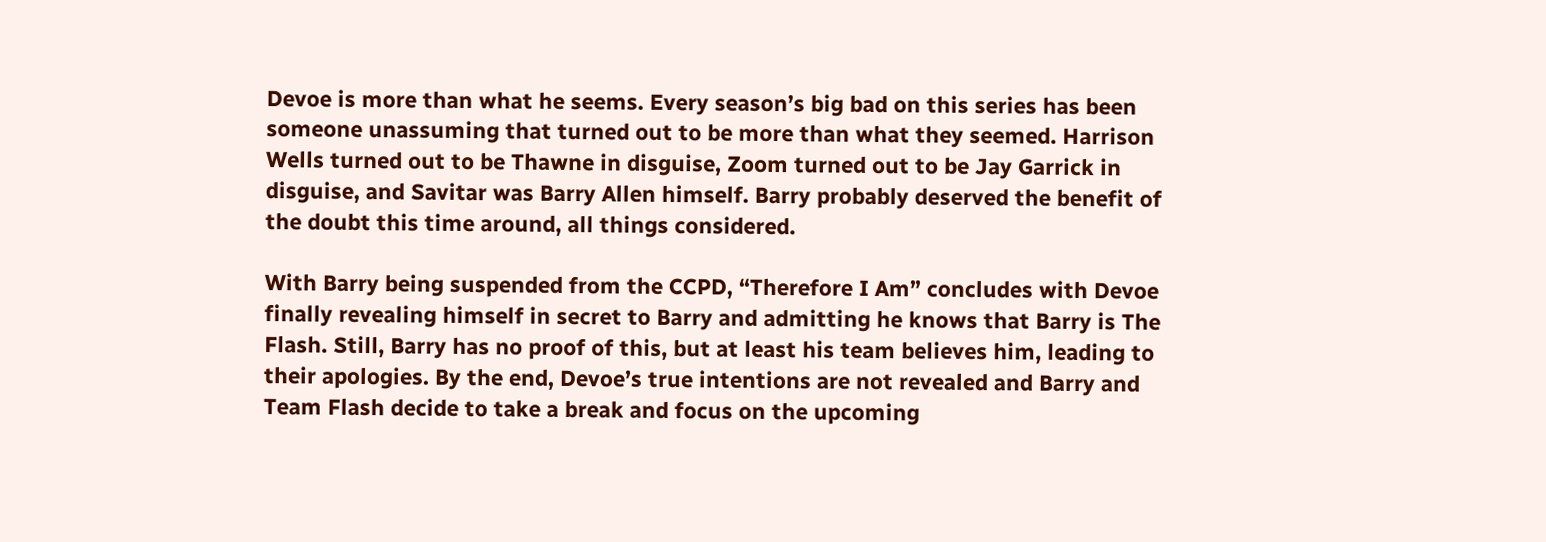Devoe is more than what he seems. Every season’s big bad on this series has been someone unassuming that turned out to be more than what they seemed. Harrison Wells turned out to be Thawne in disguise, Zoom turned out to be Jay Garrick in disguise, and Savitar was Barry Allen himself. Barry probably deserved the benefit of the doubt this time around, all things considered.

With Barry being suspended from the CCPD, “Therefore I Am” concludes with Devoe finally revealing himself in secret to Barry and admitting he knows that Barry is The Flash. Still, Barry has no proof of this, but at least his team believes him, leading to their apologies. By the end, Devoe’s true intentions are not revealed and Barry and Team Flash decide to take a break and focus on the upcoming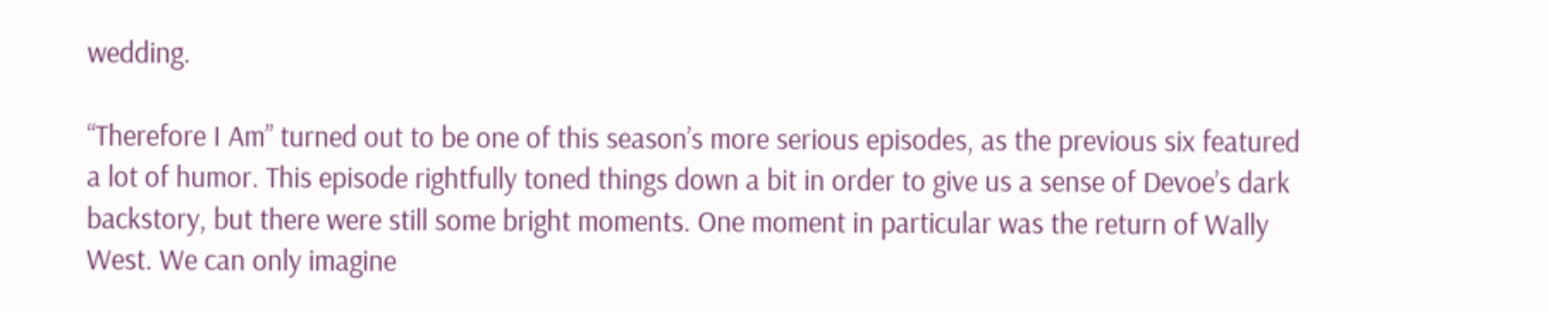wedding.

“Therefore I Am” turned out to be one of this season’s more serious episodes, as the previous six featured a lot of humor. This episode rightfully toned things down a bit in order to give us a sense of Devoe’s dark backstory, but there were still some bright moments. One moment in particular was the return of Wally West. We can only imagine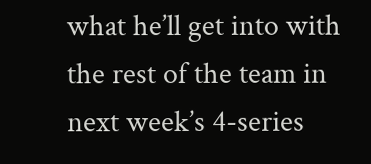what he’ll get into with the rest of the team in next week’s 4-series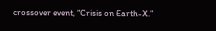crossover event, “Crisis on Earth-X.”